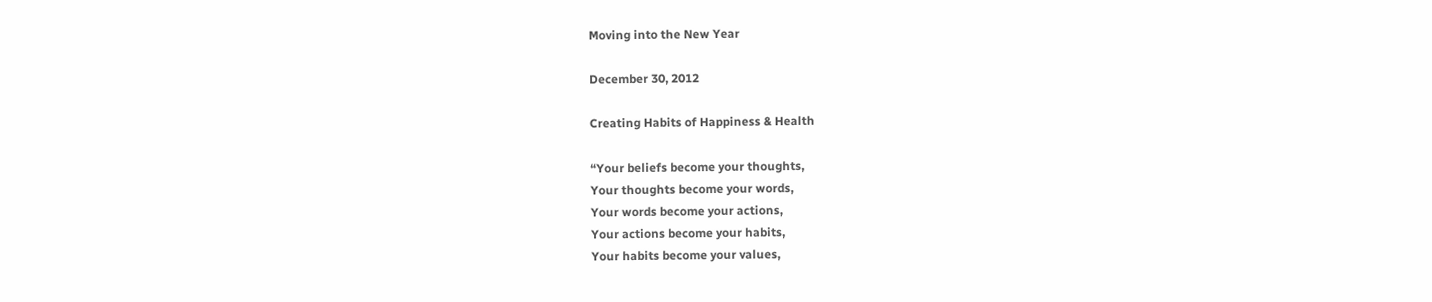Moving into the New Year

December 30, 2012

Creating Habits of Happiness & Health

“Your beliefs become your thoughts,
Your thoughts become your words,
Your words become your actions,
Your actions become your habits,
Your habits become your values,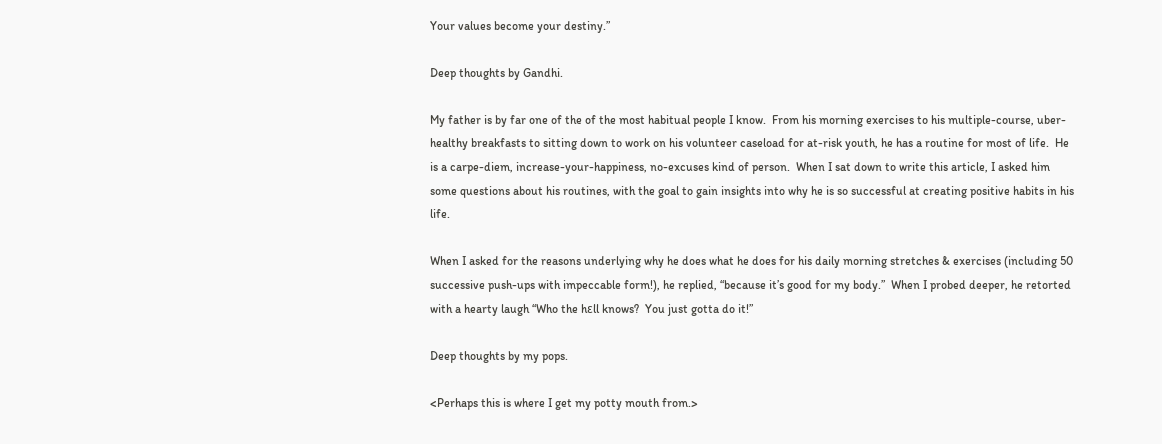Your values become your destiny.”

Deep thoughts by Gandhi.

My father is by far one of the of the most habitual people I know.  From his morning exercises to his multiple-course, uber-healthy breakfasts to sitting down to work on his volunteer caseload for at-risk youth, he has a routine for most of life.  He is a carpe-diem, increase-your-happiness, no-excuses kind of person.  When I sat down to write this article, I asked him some questions about his routines, with the goal to gain insights into why he is so successful at creating positive habits in his life.

When I asked for the reasons underlying why he does what he does for his daily morning stretches & exercises (including 50 successive push-ups with impeccable form!), he replied, “because it’s good for my body.”  When I probed deeper, he retorted with a hearty laugh “Who the hεll knows?  You just gotta do it!”

Deep thoughts by my pops.

<Perhaps this is where I get my potty mouth from.>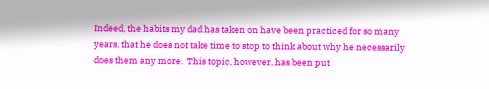Indeed, the habits my dad has taken on have been practiced for so many years, that he does not take time to stop to think about why he necessarily does them any more.  This topic, however, has been put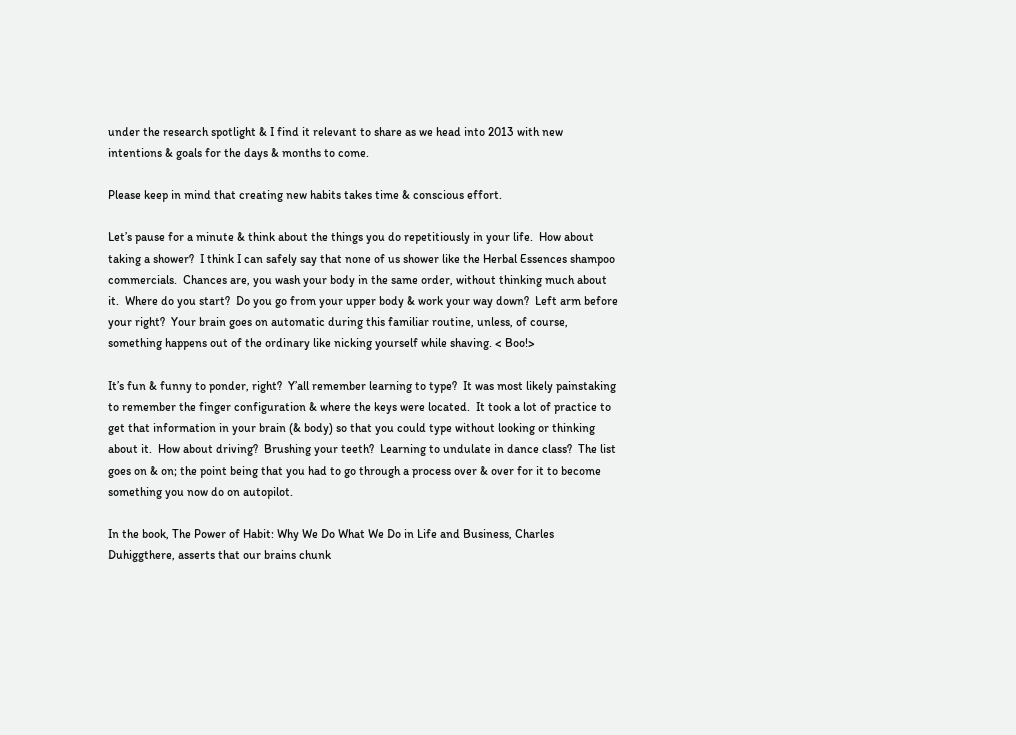under the research spotlight & I find it relevant to share as we head into 2013 with new intentions & goals for the days & months to come.

Please keep in mind that creating new habits takes time & conscious effort.

Let’s pause for a minute & think about the things you do repetitiously in your life.  How about taking a shower?  I think I can safely say that none of us shower like the Herbal Essences shampoo commercials.  Chances are, you wash your body in the same order, without thinking much about it.  Where do you start?  Do you go from your upper body & work your way down?  Left arm before your right?  Your brain goes on automatic during this familiar routine, unless, of course, something happens out of the ordinary like nicking yourself while shaving. < Boo!>

It’s fun & funny to ponder, right?  Y’all remember learning to type?  It was most likely painstaking to remember the finger configuration & where the keys were located.  It took a lot of practice to get that information in your brain (& body) so that you could type without looking or thinking about it.  How about driving?  Brushing your teeth?  Learning to undulate in dance class?  The list goes on & on; the point being that you had to go through a process over & over for it to become something you now do on autopilot.

In the book, The Power of Habit: Why We Do What We Do in Life and Business, Charles Duhiggthere, asserts that our brains chunk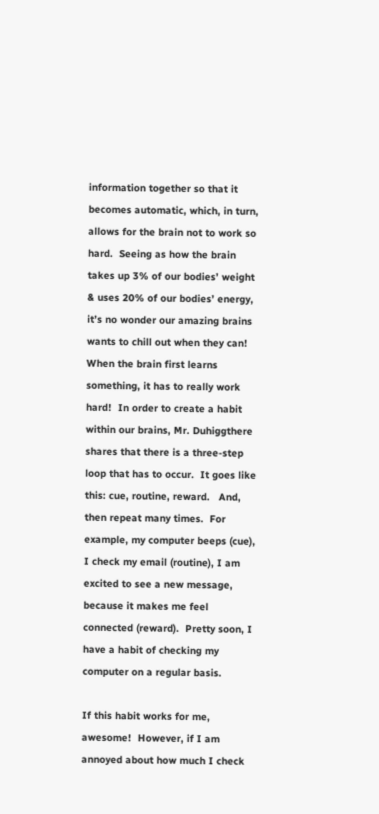information together so that it becomes automatic, which, in turn, allows for the brain not to work so hard.  Seeing as how the brain takes up 3% of our bodies’ weight & uses 20% of our bodies’ energy, it’s no wonder our amazing brains wants to chill out when they can!  When the brain first learns something, it has to really work hard!  In order to create a habit within our brains, Mr. Duhiggthere shares that there is a three-step loop that has to occur.  It goes like this: cue, routine, reward.   And, then repeat many times.  For example, my computer beeps (cue), I check my email (routine), I am excited to see a new message, because it makes me feel connected (reward).  Pretty soon, I have a habit of checking my computer on a regular basis.

If this habit works for me, awesome!  However, if I am annoyed about how much I check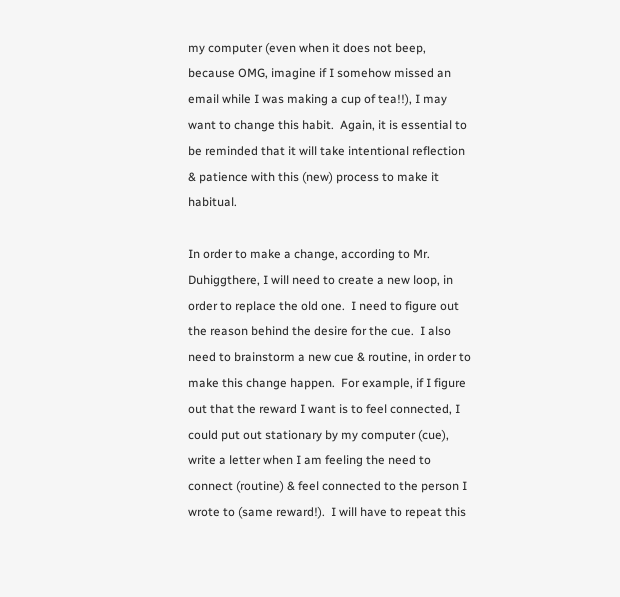my computer (even when it does not beep, because OMG, imagine if I somehow missed an email while I was making a cup of tea!!), I may want to change this habit.  Again, it is essential to be reminded that it will take intentional reflection & patience with this (new) process to make it habitual.

In order to make a change, according to Mr. Duhiggthere, I will need to create a new loop, in order to replace the old one.  I need to figure out the reason behind the desire for the cue.  I also need to brainstorm a new cue & routine, in order to make this change happen.  For example, if I figure out that the reward I want is to feel connected, I could put out stationary by my computer (cue), write a letter when I am feeling the need to connect (routine) & feel connected to the person I wrote to (same reward!).  I will have to repeat this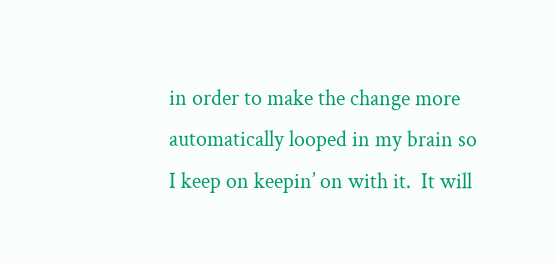in order to make the change more automatically looped in my brain so I keep on keepin’ on with it.  It will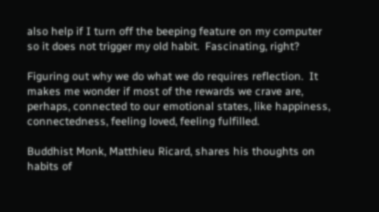also help if I turn off the beeping feature on my computer so it does not trigger my old habit.  Fascinating, right?

Figuring out why we do what we do requires reflection.  It makes me wonder if most of the rewards we crave are, perhaps, connected to our emotional states, like happiness, connectedness, feeling loved, feeling fulfilled.

Buddhist Monk, Matthieu Ricard, shares his thoughts on habits of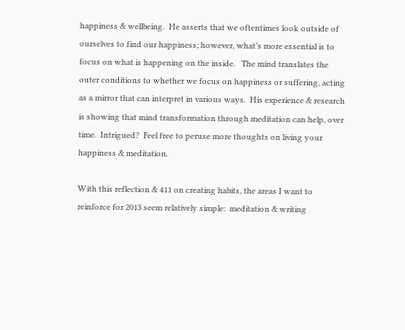happiness & wellbeing.  He asserts that we oftentimes look outside of ourselves to find our happiness; however, what’s more essential is to focus on what is happening on the inside.   The mind translates the outer conditions to whether we focus on happiness or suffering, acting as a mirror that can interpret in various ways.  His experience & research is showing that mind transformation through meditation can help, over time.  Intrigued?  Feel free to peruse more thoughts on living your happiness & meditation.

With this reflection & 411 on creating habits, the areas I want to reinforce for 2013 seem relatively simple:  meditation & writing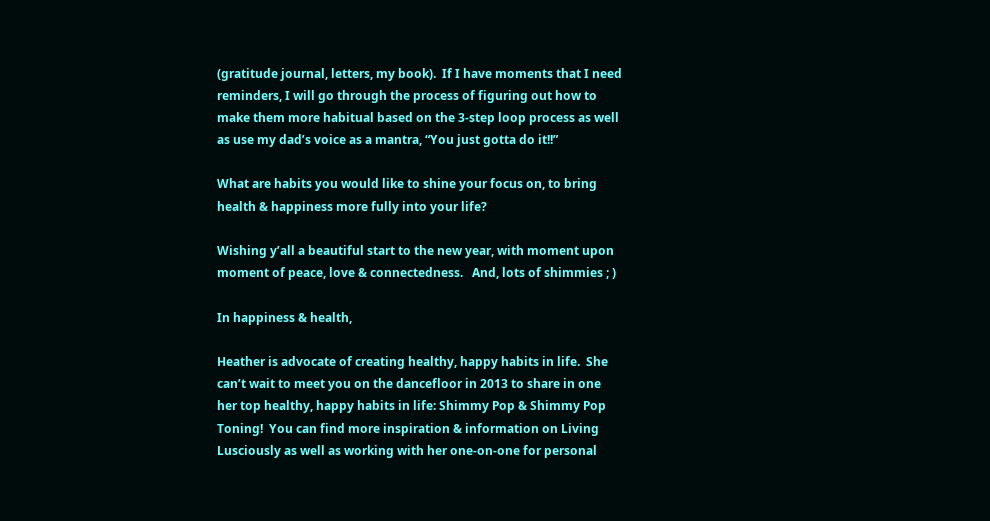(gratitude journal, letters, my book).  If I have moments that I need reminders, I will go through the process of figuring out how to make them more habitual based on the 3-step loop process as well as use my dad’s voice as a mantra, “You just gotta do it!!”

What are habits you would like to shine your focus on, to bring health & happiness more fully into your life?

Wishing y’all a beautiful start to the new year, with moment upon moment of peace, love & connectedness.   And, lots of shimmies ; )

In happiness & health,

Heather is advocate of creating healthy, happy habits in life.  She can’t wait to meet you on the dancefloor in 2013 to share in one her top healthy, happy habits in life: Shimmy Pop & Shimmy Pop Toning!  You can find more inspiration & information on Living Lusciously as well as working with her one-on-one for personal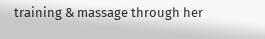training & massage through her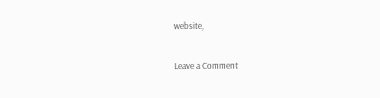website,

Leave a Comment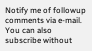Notify me of followup comments via e-mail. You can also subscribe without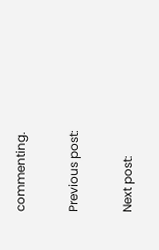commenting.

Previous post:

Next post: